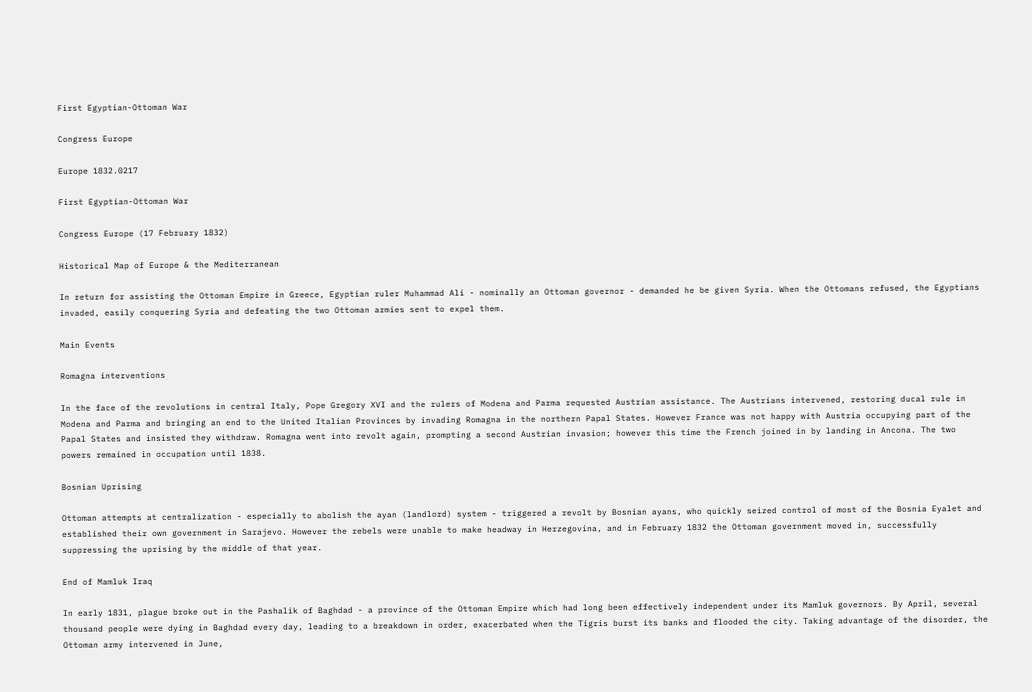First Egyptian-Ottoman War

Congress Europe

Europe 1832.0217

First Egyptian-Ottoman War

Congress Europe (17 February 1832)

Historical Map of Europe & the Mediterranean

In return for assisting the Ottoman Empire in Greece, Egyptian ruler Muhammad Ali - nominally an Ottoman governor - demanded he be given Syria. When the Ottomans refused, the Egyptians invaded, easily conquering Syria and defeating the two Ottoman armies sent to expel them.

Main Events

Romagna interventions

In the face of the revolutions in central Italy, Pope Gregory XVI and the rulers of Modena and Parma requested Austrian assistance. The Austrians intervened, restoring ducal rule in Modena and Parma and bringing an end to the United Italian Provinces by invading Romagna in the northern Papal States. However France was not happy with Austria occupying part of the Papal States and insisted they withdraw. Romagna went into revolt again, prompting a second Austrian invasion; however this time the French joined in by landing in Ancona. The two powers remained in occupation until 1838.

Bosnian Uprising

Ottoman attempts at centralization - especially to abolish the ayan (landlord) system - triggered a revolt by Bosnian ayans, who quickly seized control of most of the Bosnia Eyalet and established their own government in Sarajevo. However the rebels were unable to make headway in Herzegovina, and in February 1832 the Ottoman government moved in, successfully suppressing the uprising by the middle of that year.

End of Mamluk Iraq

In early 1831, plague broke out in the Pashalik of Baghdad - a province of the Ottoman Empire which had long been effectively independent under its Mamluk governors. By April, several thousand people were dying in Baghdad every day, leading to a breakdown in order, exacerbated when the Tigris burst its banks and flooded the city. Taking advantage of the disorder, the Ottoman army intervened in June,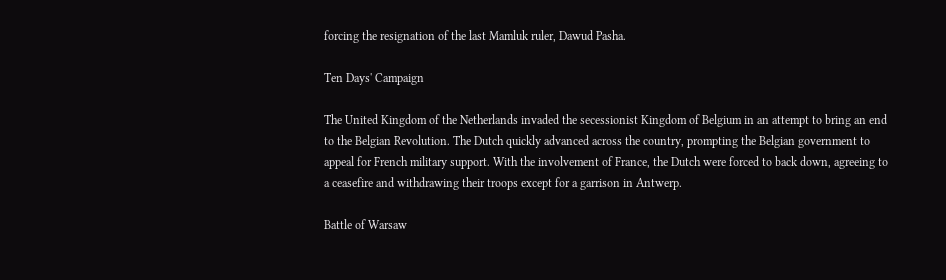forcing the resignation of the last Mamluk ruler, Dawud Pasha.

Ten Days' Campaign

The United Kingdom of the Netherlands invaded the secessionist Kingdom of Belgium in an attempt to bring an end to the Belgian Revolution. The Dutch quickly advanced across the country, prompting the Belgian government to appeal for French military support. With the involvement of France, the Dutch were forced to back down, agreeing to a ceasefire and withdrawing their troops except for a garrison in Antwerp.

Battle of Warsaw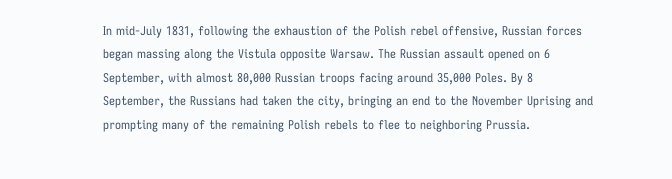In mid-July 1831, following the exhaustion of the Polish rebel offensive, Russian forces began massing along the Vistula opposite Warsaw. The Russian assault opened on 6 September, with almost 80,000 Russian troops facing around 35,000 Poles. By 8 September, the Russians had taken the city, bringing an end to the November Uprising and prompting many of the remaining Polish rebels to flee to neighboring Prussia.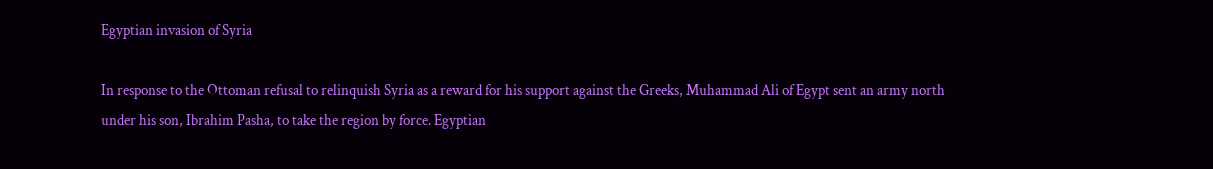Egyptian invasion of Syria

In response to the Ottoman refusal to relinquish Syria as a reward for his support against the Greeks, Muhammad Ali of Egypt sent an army north under his son, Ibrahim Pasha, to take the region by force. Egyptian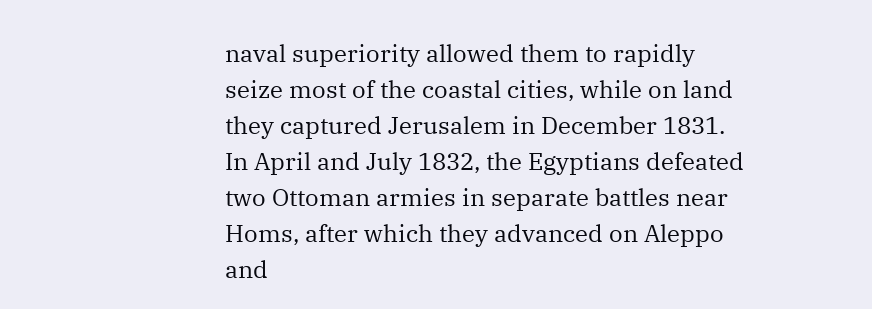naval superiority allowed them to rapidly seize most of the coastal cities, while on land they captured Jerusalem in December 1831. In April and July 1832, the Egyptians defeated two Ottoman armies in separate battles near Homs, after which they advanced on Aleppo and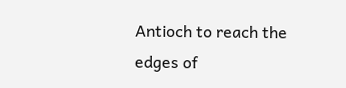Antioch to reach the edges of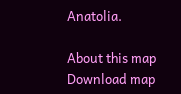Anatolia.

About this map     Download map